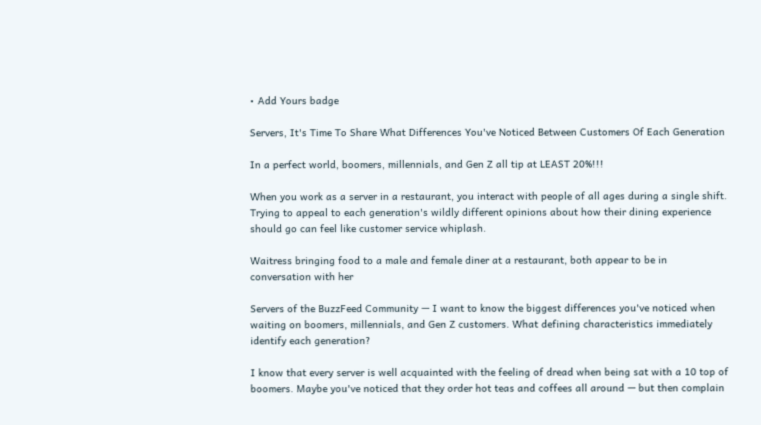• Add Yours badge

Servers, It's Time To Share What Differences You've Noticed Between Customers Of Each Generation

In a perfect world, boomers, millennials, and Gen Z all tip at LEAST 20%!!!

When you work as a server in a restaurant, you interact with people of all ages during a single shift. Trying to appeal to each generation's wildly different opinions about how their dining experience should go can feel like customer service whiplash.

Waitress bringing food to a male and female diner at a restaurant, both appear to be in conversation with her

Servers of the BuzzFeed Community — I want to know the biggest differences you've noticed when waiting on boomers, millennials, and Gen Z customers. What defining characteristics immediately identify each generation?

I know that every server is well acquainted with the feeling of dread when being sat with a 10 top of boomers. Maybe you've noticed that they order hot teas and coffees all around — but then complain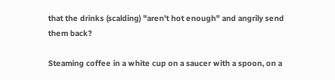that the drinks (scalding) "aren't hot enough" and angrily send them back?

Steaming coffee in a white cup on a saucer with a spoon, on a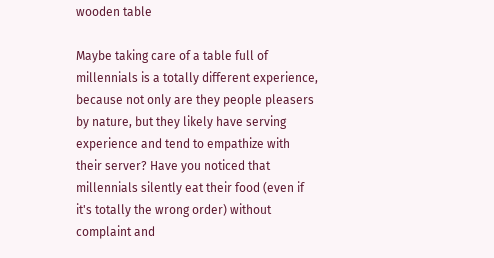wooden table

Maybe taking care of a table full of millennials is a totally different experience, because not only are they people pleasers by nature, but they likely have serving experience and tend to empathize with their server? Have you noticed that millennials silently eat their food (even if it's totally the wrong order) without complaint and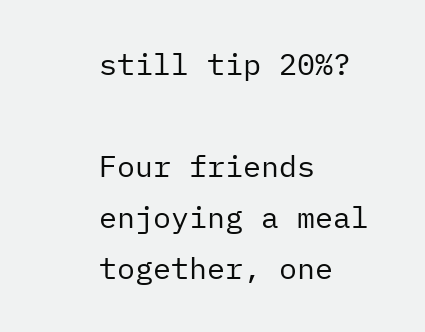still tip 20%?

Four friends enjoying a meal together, one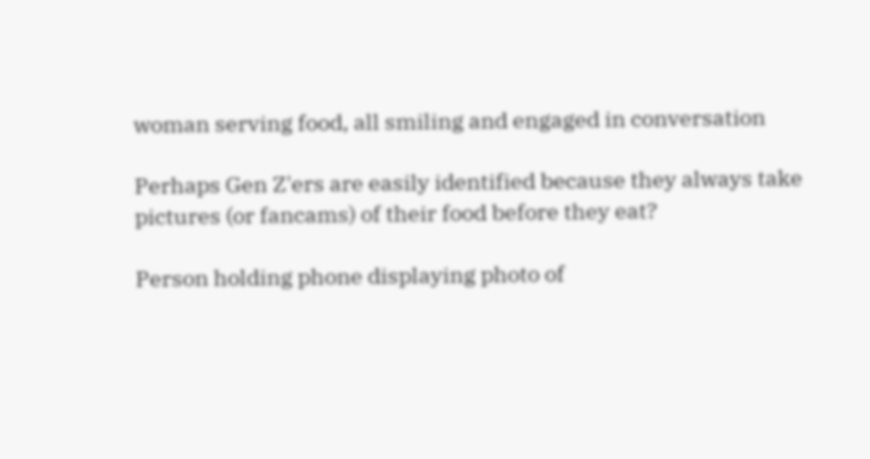woman serving food, all smiling and engaged in conversation

Perhaps Gen Z'ers are easily identified because they always take pictures (or fancams) of their food before they eat?

Person holding phone displaying photo of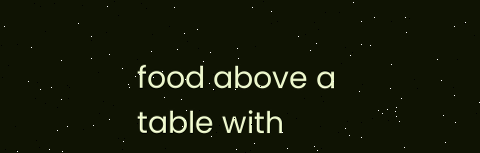food above a table with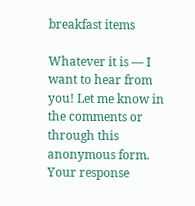breakfast items

Whatever it is — I want to hear from you! Let me know in the comments or through this anonymous form. Your response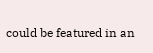could be featured in an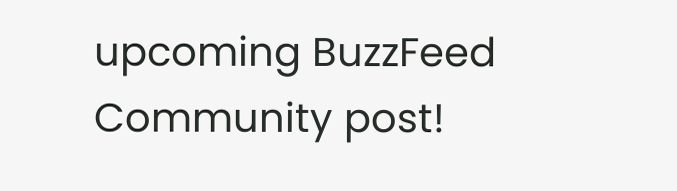upcoming BuzzFeed Community post!